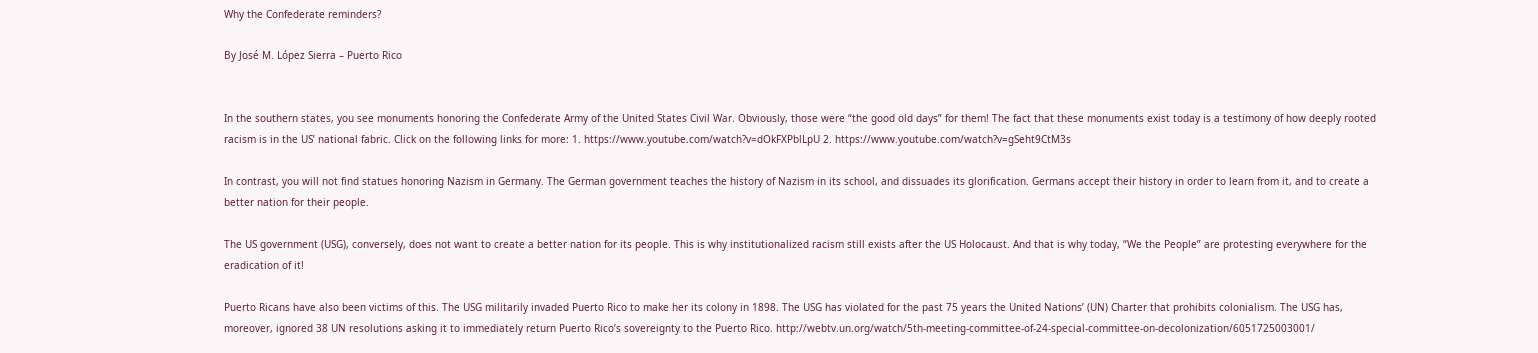Why the Confederate reminders?

By José M. López Sierra – Puerto Rico


In the southern states, you see monuments honoring the Confederate Army of the United States Civil War. Obviously, those were “the good old days” for them! The fact that these monuments exist today is a testimony of how deeply rooted racism is in the US’ national fabric. Click on the following links for more: 1. https://www.youtube.com/watch?v=dOkFXPblLpU 2. https://www.youtube.com/watch?v=gSeht9CtM3s

In contrast, you will not find statues honoring Nazism in Germany. The German government teaches the history of Nazism in its school, and dissuades its glorification. Germans accept their history in order to learn from it, and to create a better nation for their people.

The US government (USG), conversely, does not want to create a better nation for its people. This is why institutionalized racism still exists after the US Holocaust. And that is why today, “We the People” are protesting everywhere for the eradication of it!

Puerto Ricans have also been victims of this. The USG militarily invaded Puerto Rico to make her its colony in 1898. The USG has violated for the past 75 years the United Nations’ (UN) Charter that prohibits colonialism. The USG has, moreover, ignored 38 UN resolutions asking it to immediately return Puerto Rico’s sovereignty to the Puerto Rico. http://webtv.un.org/watch/5th-meeting-committee-of-24-special-committee-on-decolonization/6051725003001/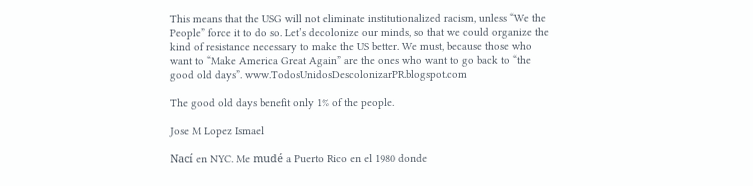This means that the USG will not eliminate institutionalized racism, unless “We the People” force it to do so. Let’s decolonize our minds, so that we could organize the kind of resistance necessary to make the US better. We must, because those who want to “Make America Great Again” are the ones who want to go back to “the good old days”. www.TodosUnidosDescolonizarPR.blogspot.com

The good old days benefit only 1% of the people.

Jose M Lopez Ismael

Nací en NYC. Me mudé a Puerto Rico en el 1980 donde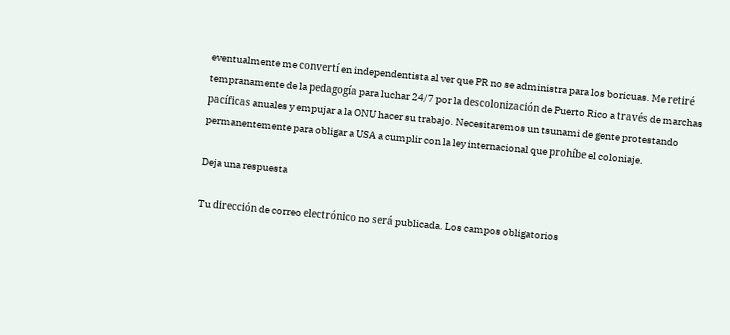eventualmente me convertí en independentista al ver que PR no se administra para los boricuas. Me retiré tempranamente de la pedagogía para luchar 24/7 por la descolonización de Puerto Rico a través de marchas pacíficas anuales y empujar a la ONU hacer su trabajo. Necesitaremos un tsunami de gente protestando permanentemente para obligar a USA a cumplir con la ley internacional que prohíbe el coloniaje.

Deja una respuesta

Tu dirección de correo electrónico no será publicada. Los campos obligatorios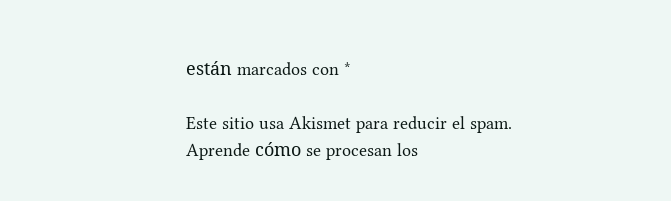están marcados con *

Este sitio usa Akismet para reducir el spam. Aprende cómo se procesan los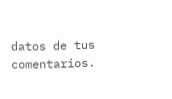datos de tus comentarios.